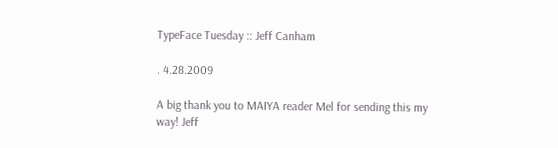TypeFace Tuesday :: Jeff Canham

. 4.28.2009

A big thank you to MAIYA reader Mel for sending this my way! Jeff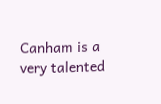Canham is a very talented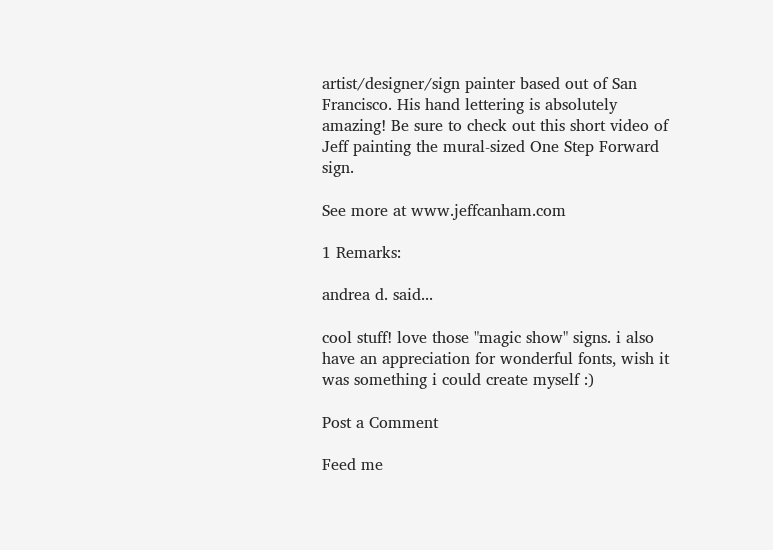artist/designer/sign painter based out of San Francisco. His hand lettering is absolutely amazing! Be sure to check out this short video of Jeff painting the mural-sized One Step Forward sign.

See more at www.jeffcanham.com

1 Remarks:

andrea d. said...

cool stuff! love those "magic show" signs. i also have an appreciation for wonderful fonts, wish it was something i could create myself :)

Post a Comment

Feed me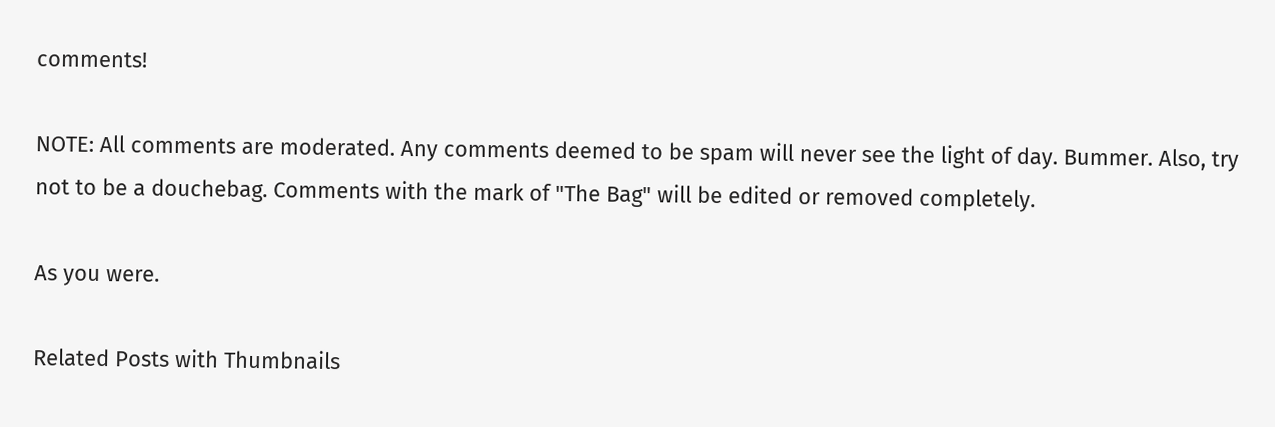comments!

NOTE: All comments are moderated. Any comments deemed to be spam will never see the light of day. Bummer. Also, try not to be a douchebag. Comments with the mark of "The Bag" will be edited or removed completely.

As you were.

Related Posts with Thumbnails